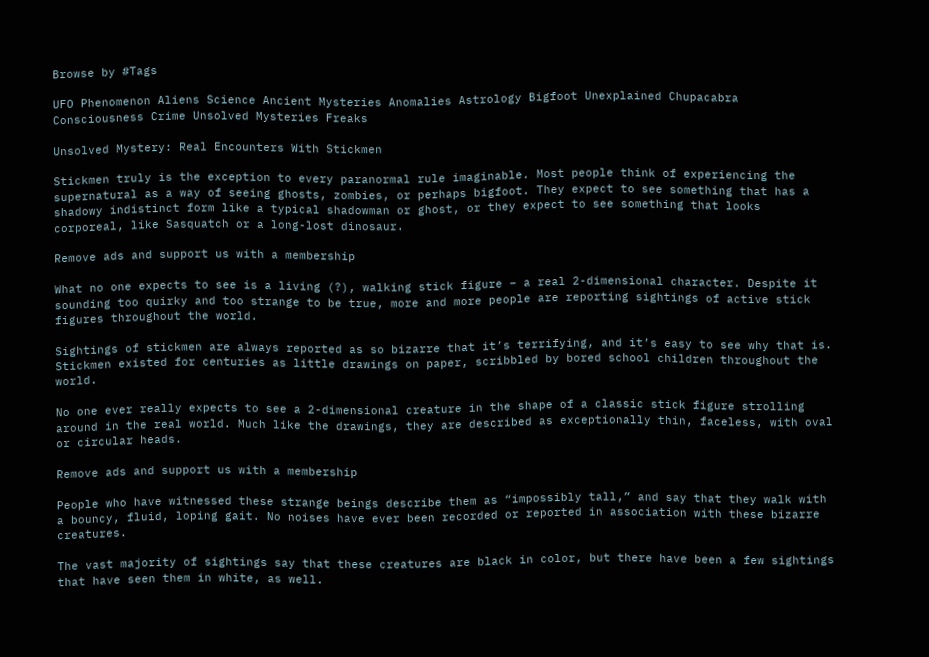Browse by #Tags

UFO Phenomenon Aliens Science Ancient Mysteries Anomalies Astrology Bigfoot Unexplained Chupacabra Consciousness Crime Unsolved Mysteries Freaks

Unsolved Mystery: Real Encounters With Stickmen

Stickmen truly is the exception to every paranormal rule imaginable. Most people think of experiencing the supernatural as a way of seeing ghosts, zombies, or perhaps bigfoot. They expect to see something that has a shadowy indistinct form like a typical shadowman or ghost, or they expect to see something that looks corporeal, like Sasquatch or a long-lost dinosaur.

Remove ads and support us with a membership

What no one expects to see is a living (?), walking stick figure – a real 2-dimensional character. Despite it sounding too quirky and too strange to be true, more and more people are reporting sightings of active stick figures throughout the world.

Sightings of stickmen are always reported as so bizarre that it’s terrifying, and it’s easy to see why that is. Stickmen existed for centuries as little drawings on paper, scribbled by bored school children throughout the world.

No one ever really expects to see a 2-dimensional creature in the shape of a classic stick figure strolling around in the real world. Much like the drawings, they are described as exceptionally thin, faceless, with oval or circular heads.

Remove ads and support us with a membership

People who have witnessed these strange beings describe them as “impossibly tall,” and say that they walk with a bouncy, fluid, loping gait. No noises have ever been recorded or reported in association with these bizarre creatures.

The vast majority of sightings say that these creatures are black in color, but there have been a few sightings that have seen them in white, as well.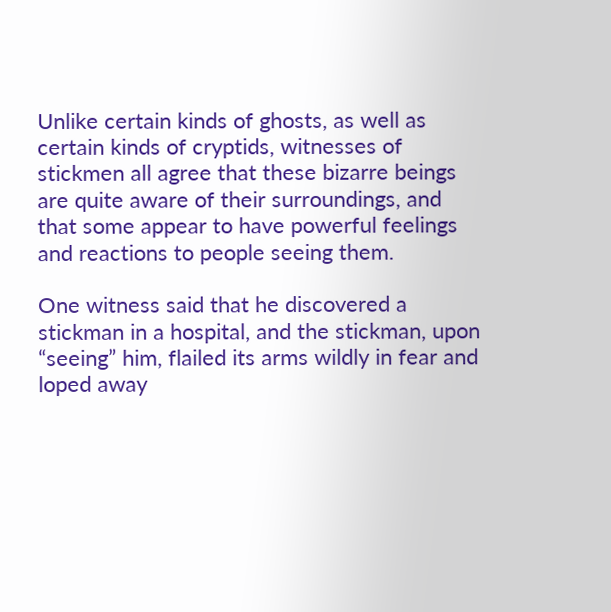Unlike certain kinds of ghosts, as well as certain kinds of cryptids, witnesses of stickmen all agree that these bizarre beings are quite aware of their surroundings, and that some appear to have powerful feelings and reactions to people seeing them.

One witness said that he discovered a stickman in a hospital, and the stickman, upon “seeing” him, flailed its arms wildly in fear and loped away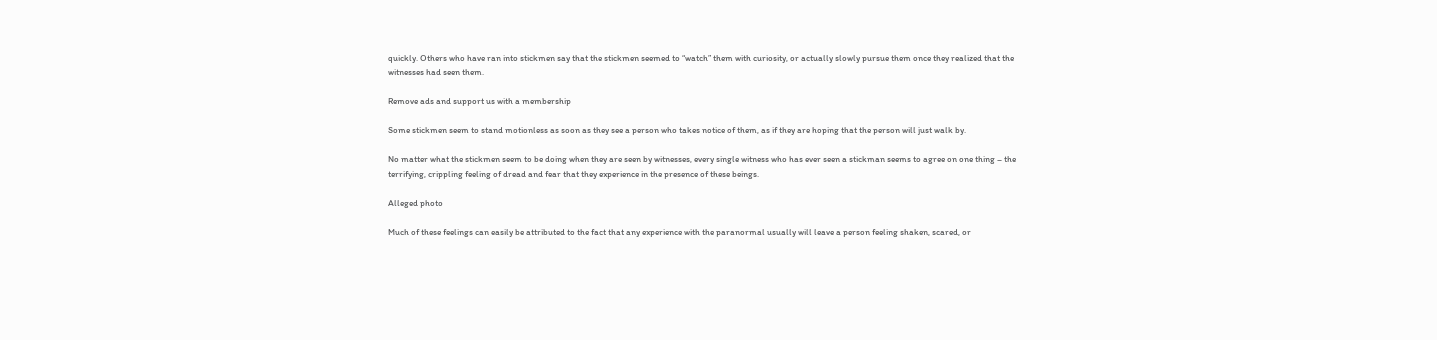quickly. Others who have ran into stickmen say that the stickmen seemed to “watch” them with curiosity, or actually slowly pursue them once they realized that the witnesses had seen them.

Remove ads and support us with a membership

Some stickmen seem to stand motionless as soon as they see a person who takes notice of them, as if they are hoping that the person will just walk by.

No matter what the stickmen seem to be doing when they are seen by witnesses, every single witness who has ever seen a stickman seems to agree on one thing – the terrifying, crippling feeling of dread and fear that they experience in the presence of these beings.

Alleged photo

Much of these feelings can easily be attributed to the fact that any experience with the paranormal usually will leave a person feeling shaken, scared, or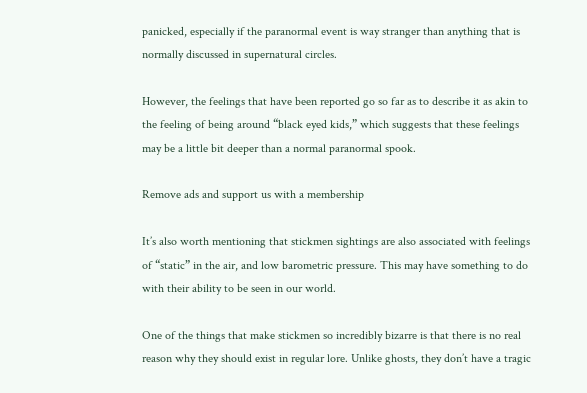panicked, especially if the paranormal event is way stranger than anything that is normally discussed in supernatural circles.

However, the feelings that have been reported go so far as to describe it as akin to the feeling of being around “black eyed kids,” which suggests that these feelings may be a little bit deeper than a normal paranormal spook.

Remove ads and support us with a membership

It’s also worth mentioning that stickmen sightings are also associated with feelings of “static” in the air, and low barometric pressure. This may have something to do with their ability to be seen in our world.

One of the things that make stickmen so incredibly bizarre is that there is no real reason why they should exist in regular lore. Unlike ghosts, they don’t have a tragic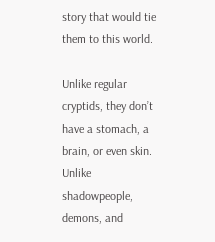story that would tie them to this world.

Unlike regular cryptids, they don’t have a stomach, a brain, or even skin. Unlike shadowpeople, demons, and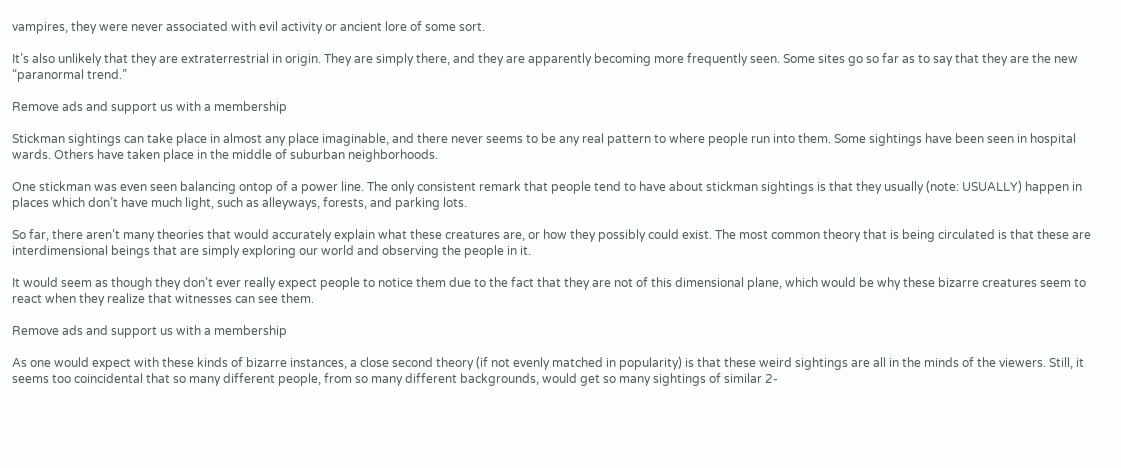vampires, they were never associated with evil activity or ancient lore of some sort.

It’s also unlikely that they are extraterrestrial in origin. They are simply there, and they are apparently becoming more frequently seen. Some sites go so far as to say that they are the new “paranormal trend.”

Remove ads and support us with a membership

Stickman sightings can take place in almost any place imaginable, and there never seems to be any real pattern to where people run into them. Some sightings have been seen in hospital wards. Others have taken place in the middle of suburban neighborhoods.

One stickman was even seen balancing ontop of a power line. The only consistent remark that people tend to have about stickman sightings is that they usually (note: USUALLY) happen in places which don’t have much light, such as alleyways, forests, and parking lots.

So far, there aren’t many theories that would accurately explain what these creatures are, or how they possibly could exist. The most common theory that is being circulated is that these are interdimensional beings that are simply exploring our world and observing the people in it.

It would seem as though they don’t ever really expect people to notice them due to the fact that they are not of this dimensional plane, which would be why these bizarre creatures seem to react when they realize that witnesses can see them.

Remove ads and support us with a membership

As one would expect with these kinds of bizarre instances, a close second theory (if not evenly matched in popularity) is that these weird sightings are all in the minds of the viewers. Still, it seems too coincidental that so many different people, from so many different backgrounds, would get so many sightings of similar 2-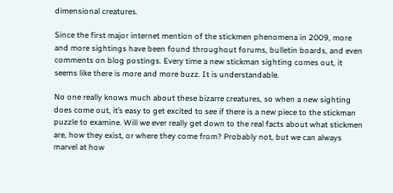dimensional creatures.

Since the first major internet mention of the stickmen phenomena in 2009, more and more sightings have been found throughout forums, bulletin boards, and even comments on blog postings. Every time a new stickman sighting comes out, it seems like there is more and more buzz. It is understandable.

No one really knows much about these bizarre creatures, so when a new sighting does come out, it’s easy to get excited to see if there is a new piece to the stickman puzzle to examine. Will we ever really get down to the real facts about what stickmen are, how they exist, or where they come from? Probably not, but we can always marvel at how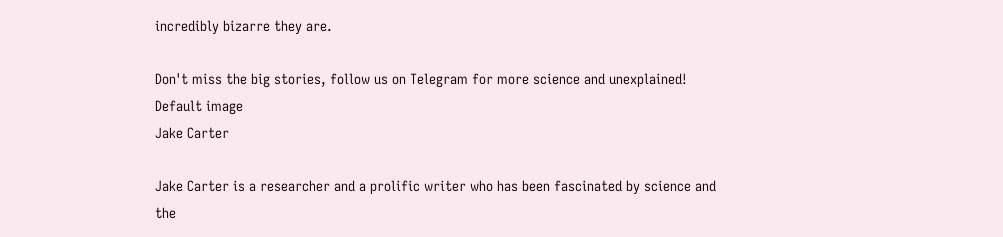incredibly bizarre they are.

Don't miss the big stories, follow us on Telegram for more science and unexplained!
Default image
Jake Carter

Jake Carter is a researcher and a prolific writer who has been fascinated by science and the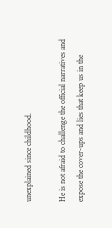unexplained since childhood.

He is not afraid to challenge the official narratives and expose the cover-ups and lies that keep us in the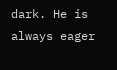dark. He is always eager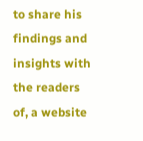to share his findings and insights with the readers of, a website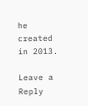he created in 2013.

Leave a Reply